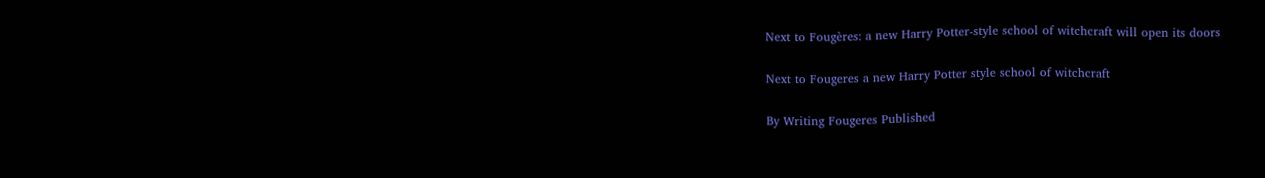Next to Fougères: a new Harry Potter-style school of witchcraft will open its doors

Next to Fougeres a new Harry Potter style school of witchcraft

By Writing Fougeres Published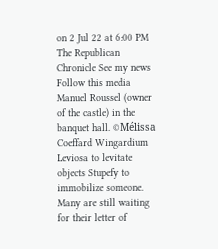on 2 Jul 22 at 6:00 PM The Republican Chronicle See my news Follow this media Manuel Roussel (owner of the castle) in the banquet hall. ©Mélissa Coeffard Wingardium Leviosa to levitate objects Stupefy to immobilize someone. Many are still waiting for their letter of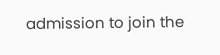admission to join the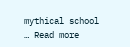mythical school … Read more